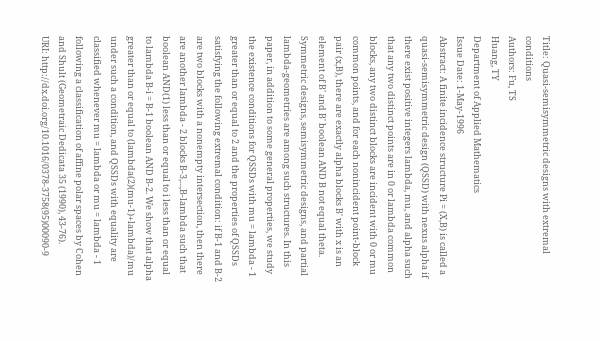Title: Quasi-semisymmetric designs with extremal conditions
Authors: Fu, TS
Huang, TY
Department of Applied Mathematics
Issue Date: 1-May-1996
Abstract: A finite incidence structure Pi = (X,B) is called a quasi-semisymmetric design (QSSD) with nexus alpha if there exist positive integers lambda, mu, and alpha such that any two distinct points are in 0 or lambda common blocks, any two distinct blocks are incident with 0 or mu common points, and for each nonincident point-block pair (x,B), there are exactly alpha blocks B' with x is an element of B' and B' boolean AND B not equal theta. Symmetric designs, semisymmetric designs, and partial lambda-geometries are among such structures. In this paper, in addition to some general properties, we study the existence conditions for QSSDs with mu = lambda - 1 greater than or equal to 2 and the properties of QSSDs satisfying the following extremal condition: if B-1 and B-2 are two blocks with a nonempty intersection, then there are another lambda - 2 blocks B-3,...,B-lambda such that boolean AND(1) less than or equal to i less than or equal to lambda B-i = B-1 boolean AND B-2. We show that alpha greater than or equal to (lambda(2)(mu-1)+lambda)/mu under such a condition, and QSSDs with equality are classified whenever mu = lambda or mu = lambda - 1 following a classification of affine polar spaces by Cohen and Shult (Geometraic Dedicata 35 (1990), 43-76).
URI: http://dx.doi.org/10.1016/0378-3758(95)00090-9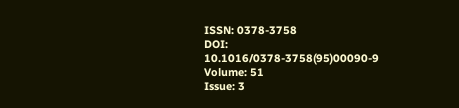ISSN: 0378-3758
DOI: 10.1016/0378-3758(95)00090-9
Volume: 51
Issue: 3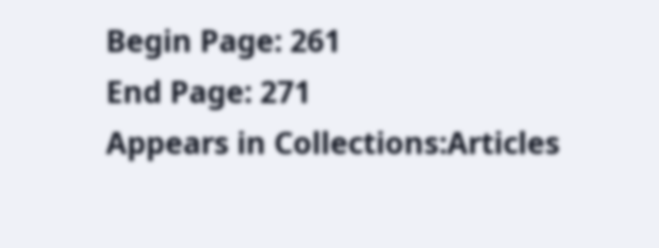Begin Page: 261
End Page: 271
Appears in Collections:Articles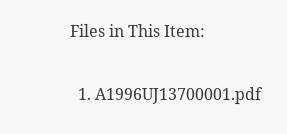Files in This Item:

  1. A1996UJ13700001.pdf